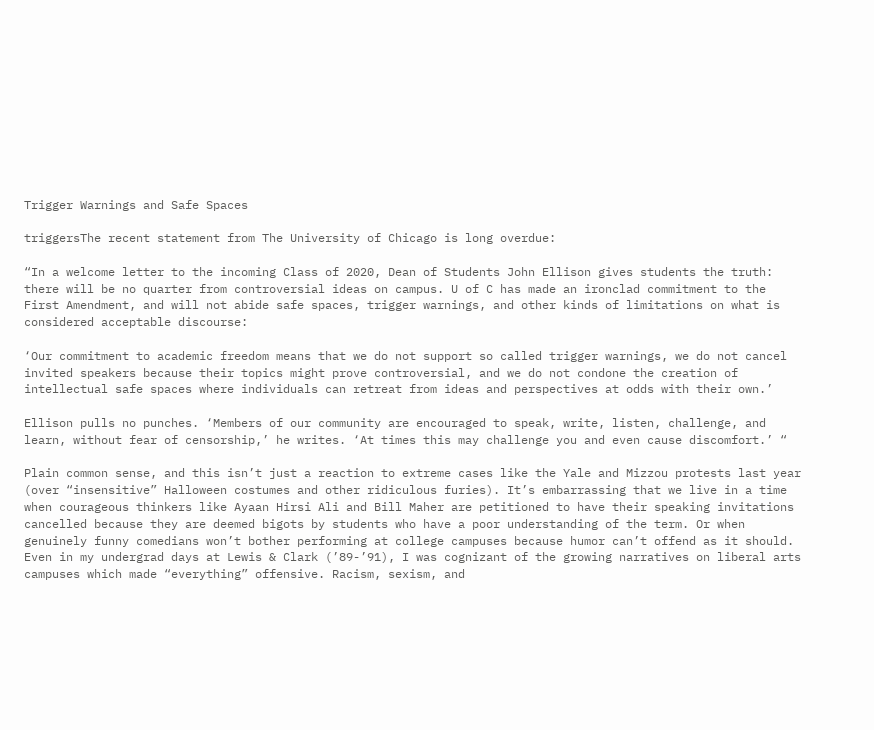Trigger Warnings and Safe Spaces

triggersThe recent statement from The University of Chicago is long overdue:

“In a welcome letter to the incoming Class of 2020, Dean of Students John Ellison gives students the truth: there will be no quarter from controversial ideas on campus. U of C has made an ironclad commitment to the First Amendment, and will not abide safe spaces, trigger warnings, and other kinds of limitations on what is considered acceptable discourse:

‘Our commitment to academic freedom means that we do not support so called trigger warnings, we do not cancel invited speakers because their topics might prove controversial, and we do not condone the creation of intellectual safe spaces where individuals can retreat from ideas and perspectives at odds with their own.’

Ellison pulls no punches. ‘Members of our community are encouraged to speak, write, listen, challenge, and learn, without fear of censorship,’ he writes. ‘At times this may challenge you and even cause discomfort.’ “

Plain common sense, and this isn’t just a reaction to extreme cases like the Yale and Mizzou protests last year (over “insensitive” Halloween costumes and other ridiculous furies). It’s embarrassing that we live in a time when courageous thinkers like Ayaan Hirsi Ali and Bill Maher are petitioned to have their speaking invitations cancelled because they are deemed bigots by students who have a poor understanding of the term. Or when genuinely funny comedians won’t bother performing at college campuses because humor can’t offend as it should. Even in my undergrad days at Lewis & Clark (’89-’91), I was cognizant of the growing narratives on liberal arts campuses which made “everything” offensive. Racism, sexism, and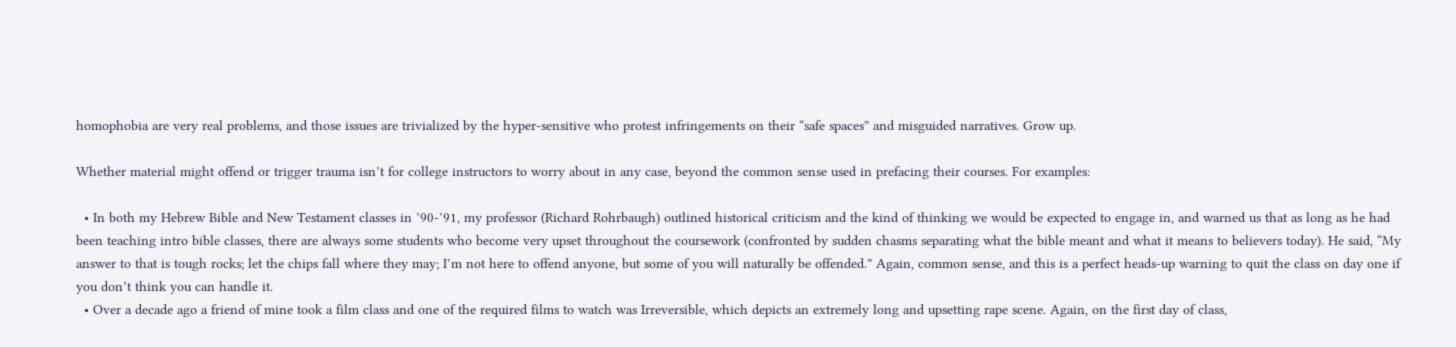homophobia are very real problems, and those issues are trivialized by the hyper-sensitive who protest infringements on their “safe spaces” and misguided narratives. Grow up.

Whether material might offend or trigger trauma isn’t for college instructors to worry about in any case, beyond the common sense used in prefacing their courses. For examples:

  • In both my Hebrew Bible and New Testament classes in ’90-’91, my professor (Richard Rohrbaugh) outlined historical criticism and the kind of thinking we would be expected to engage in, and warned us that as long as he had been teaching intro bible classes, there are always some students who become very upset throughout the coursework (confronted by sudden chasms separating what the bible meant and what it means to believers today). He said, “My answer to that is tough rocks; let the chips fall where they may; I’m not here to offend anyone, but some of you will naturally be offended.” Again, common sense, and this is a perfect heads-up warning to quit the class on day one if you don’t think you can handle it.
  • Over a decade ago a friend of mine took a film class and one of the required films to watch was Irreversible, which depicts an extremely long and upsetting rape scene. Again, on the first day of class,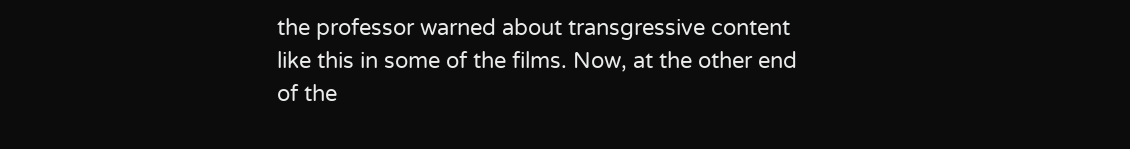the professor warned about transgressive content like this in some of the films. Now, at the other end of the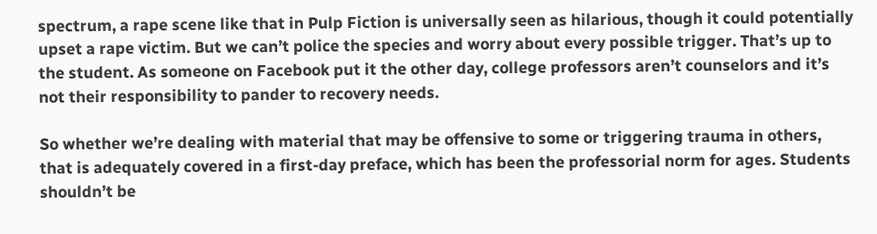spectrum, a rape scene like that in Pulp Fiction is universally seen as hilarious, though it could potentially upset a rape victim. But we can’t police the species and worry about every possible trigger. That’s up to the student. As someone on Facebook put it the other day, college professors aren’t counselors and it’s not their responsibility to pander to recovery needs.

So whether we’re dealing with material that may be offensive to some or triggering trauma in others, that is adequately covered in a first-day preface, which has been the professorial norm for ages. Students shouldn’t be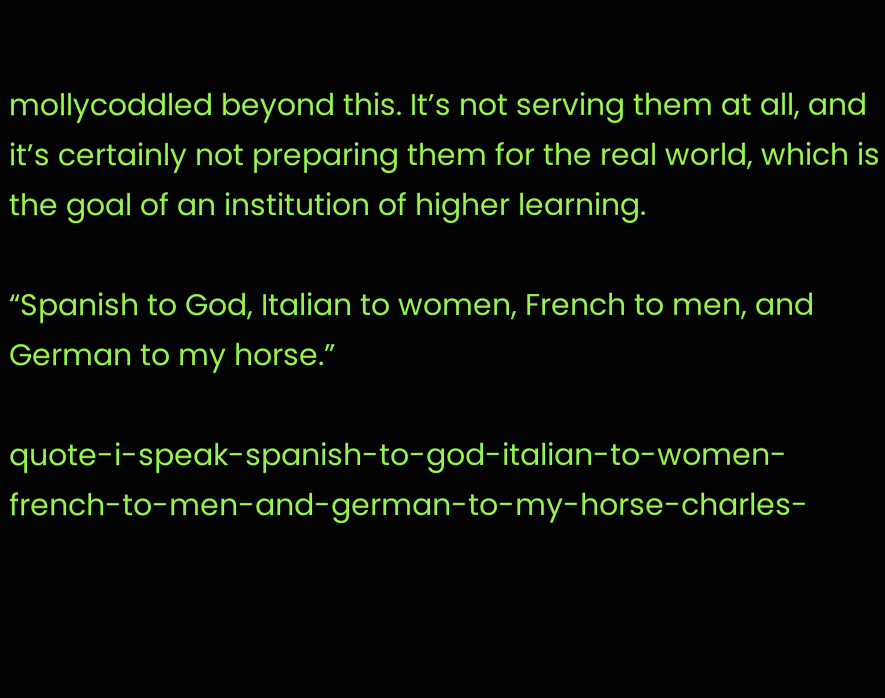mollycoddled beyond this. It’s not serving them at all, and it’s certainly not preparing them for the real world, which is the goal of an institution of higher learning.

“Spanish to God, Italian to women, French to men, and German to my horse.”

quote-i-speak-spanish-to-god-italian-to-women-french-to-men-and-german-to-my-horse-charles-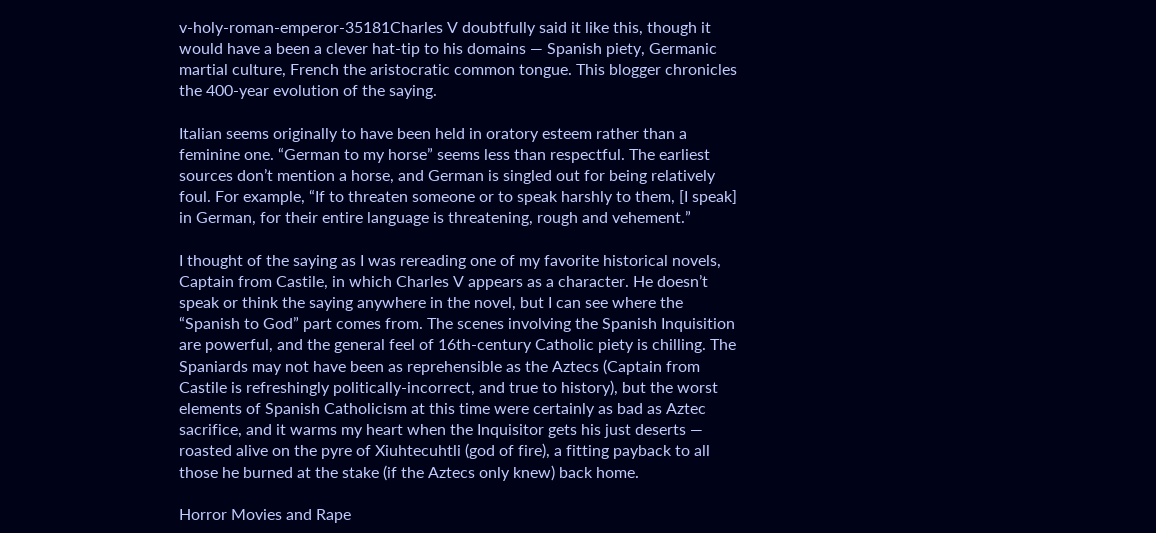v-holy-roman-emperor-35181Charles V doubtfully said it like this, though it would have a been a clever hat-tip to his domains — Spanish piety, Germanic martial culture, French the aristocratic common tongue. This blogger chronicles the 400-year evolution of the saying.

Italian seems originally to have been held in oratory esteem rather than a feminine one. “German to my horse” seems less than respectful. The earliest sources don’t mention a horse, and German is singled out for being relatively foul. For example, “If to threaten someone or to speak harshly to them, [I speak] in German, for their entire language is threatening, rough and vehement.”

I thought of the saying as I was rereading one of my favorite historical novels, Captain from Castile, in which Charles V appears as a character. He doesn’t speak or think the saying anywhere in the novel, but I can see where the “Spanish to God” part comes from. The scenes involving the Spanish Inquisition are powerful, and the general feel of 16th-century Catholic piety is chilling. The Spaniards may not have been as reprehensible as the Aztecs (Captain from Castile is refreshingly politically-incorrect, and true to history), but the worst elements of Spanish Catholicism at this time were certainly as bad as Aztec sacrifice, and it warms my heart when the Inquisitor gets his just deserts — roasted alive on the pyre of Xiuhtecuhtli (god of fire), a fitting payback to all those he burned at the stake (if the Aztecs only knew) back home.

Horror Movies and Rape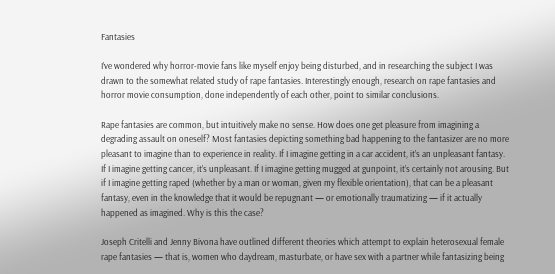Fantasies

I’ve wondered why horror-movie fans like myself enjoy being disturbed, and in researching the subject I was drawn to the somewhat related study of rape fantasies. Interestingly enough, research on rape fantasies and horror movie consumption, done independently of each other, point to similar conclusions.

Rape fantasies are common, but intuitively make no sense. How does one get pleasure from imagining a degrading assault on oneself? Most fantasies depicting something bad happening to the fantasizer are no more pleasant to imagine than to experience in reality. If I imagine getting in a car accident, it’s an unpleasant fantasy. If I imagine getting cancer, it’s unpleasant. If I imagine getting mugged at gunpoint, it’s certainly not arousing. But if I imagine getting raped (whether by a man or woman, given my flexible orientation), that can be a pleasant fantasy, even in the knowledge that it would be repugnant — or emotionally traumatizing — if it actually happened as imagined. Why is this the case?

Joseph Critelli and Jenny Bivona have outlined different theories which attempt to explain heterosexual female rape fantasies — that is, women who daydream, masturbate, or have sex with a partner while fantasizing being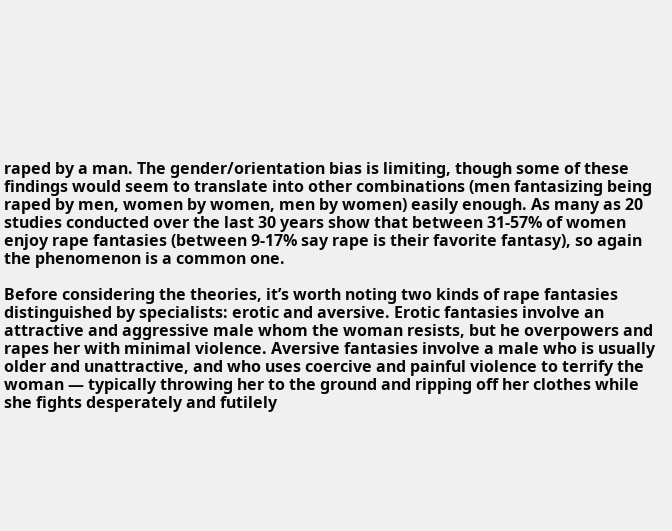raped by a man. The gender/orientation bias is limiting, though some of these findings would seem to translate into other combinations (men fantasizing being raped by men, women by women, men by women) easily enough. As many as 20 studies conducted over the last 30 years show that between 31-57% of women enjoy rape fantasies (between 9-17% say rape is their favorite fantasy), so again the phenomenon is a common one.

Before considering the theories, it’s worth noting two kinds of rape fantasies distinguished by specialists: erotic and aversive. Erotic fantasies involve an attractive and aggressive male whom the woman resists, but he overpowers and rapes her with minimal violence. Aversive fantasies involve a male who is usually older and unattractive, and who uses coercive and painful violence to terrify the woman — typically throwing her to the ground and ripping off her clothes while she fights desperately and futilely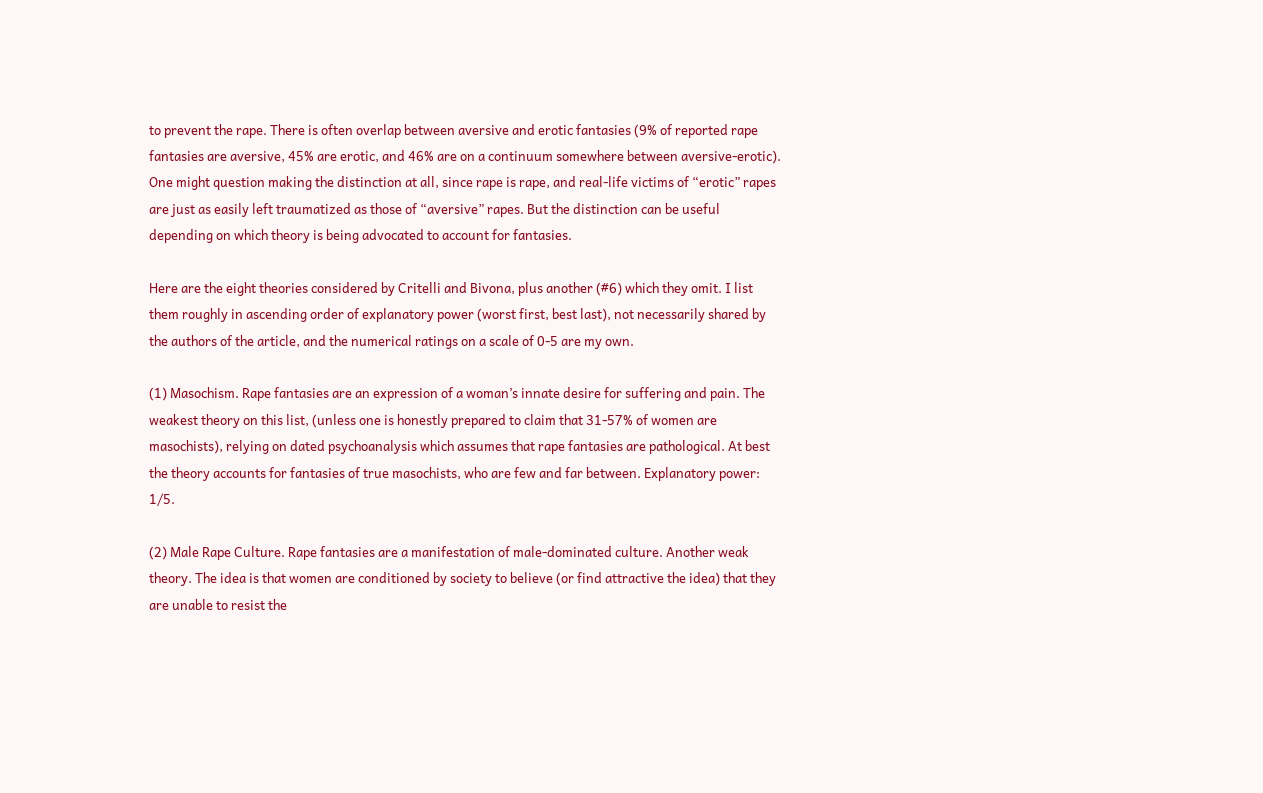to prevent the rape. There is often overlap between aversive and erotic fantasies (9% of reported rape fantasies are aversive, 45% are erotic, and 46% are on a continuum somewhere between aversive-erotic). One might question making the distinction at all, since rape is rape, and real-life victims of “erotic” rapes are just as easily left traumatized as those of “aversive” rapes. But the distinction can be useful depending on which theory is being advocated to account for fantasies.

Here are the eight theories considered by Critelli and Bivona, plus another (#6) which they omit. I list them roughly in ascending order of explanatory power (worst first, best last), not necessarily shared by the authors of the article, and the numerical ratings on a scale of 0-5 are my own.

(1) Masochism. Rape fantasies are an expression of a woman’s innate desire for suffering and pain. The weakest theory on this list, (unless one is honestly prepared to claim that 31-57% of women are masochists), relying on dated psychoanalysis which assumes that rape fantasies are pathological. At best the theory accounts for fantasies of true masochists, who are few and far between. Explanatory power: 1/5.

(2) Male Rape Culture. Rape fantasies are a manifestation of male-dominated culture. Another weak theory. The idea is that women are conditioned by society to believe (or find attractive the idea) that they are unable to resist the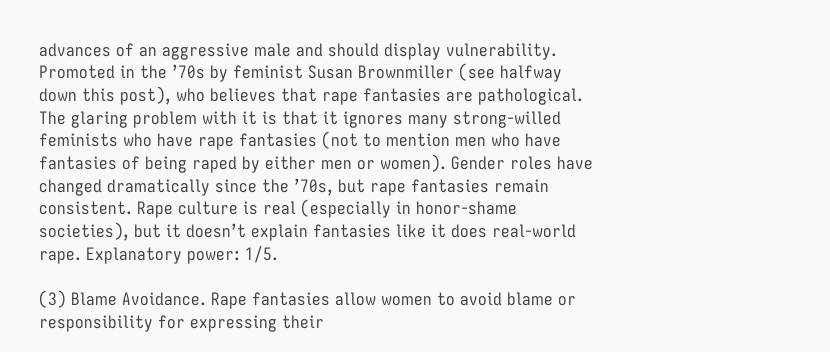advances of an aggressive male and should display vulnerability. Promoted in the ’70s by feminist Susan Brownmiller (see halfway down this post), who believes that rape fantasies are pathological. The glaring problem with it is that it ignores many strong-willed feminists who have rape fantasies (not to mention men who have fantasies of being raped by either men or women). Gender roles have changed dramatically since the ’70s, but rape fantasies remain consistent. Rape culture is real (especially in honor-shame societies), but it doesn’t explain fantasies like it does real-world rape. Explanatory power: 1/5.

(3) Blame Avoidance. Rape fantasies allow women to avoid blame or responsibility for expressing their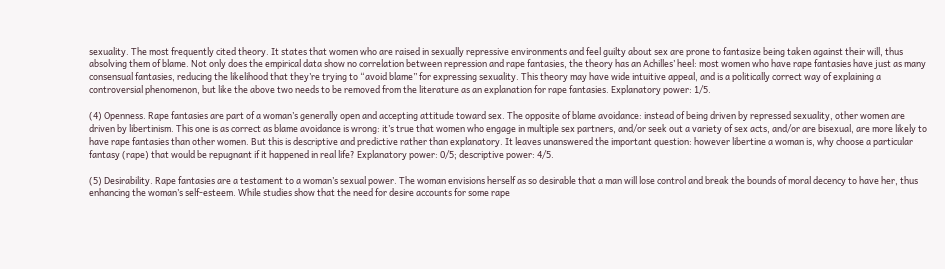sexuality. The most frequently cited theory. It states that women who are raised in sexually repressive environments and feel guilty about sex are prone to fantasize being taken against their will, thus absolving them of blame. Not only does the empirical data show no correlation between repression and rape fantasies, the theory has an Achilles’ heel: most women who have rape fantasies have just as many consensual fantasies, reducing the likelihood that they’re trying to “avoid blame” for expressing sexuality. This theory may have wide intuitive appeal, and is a politically correct way of explaining a controversial phenomenon, but like the above two needs to be removed from the literature as an explanation for rape fantasies. Explanatory power: 1/5.

(4) Openness. Rape fantasies are part of a woman’s generally open and accepting attitude toward sex. The opposite of blame avoidance: instead of being driven by repressed sexuality, other women are driven by libertinism. This one is as correct as blame avoidance is wrong: it’s true that women who engage in multiple sex partners, and/or seek out a variety of sex acts, and/or are bisexual, are more likely to have rape fantasies than other women. But this is descriptive and predictive rather than explanatory. It leaves unanswered the important question: however libertine a woman is, why choose a particular fantasy (rape) that would be repugnant if it happened in real life? Explanatory power: 0/5; descriptive power: 4/5.

(5) Desirability. Rape fantasies are a testament to a woman’s sexual power. The woman envisions herself as so desirable that a man will lose control and break the bounds of moral decency to have her, thus enhancing the woman’s self-esteem. While studies show that the need for desire accounts for some rape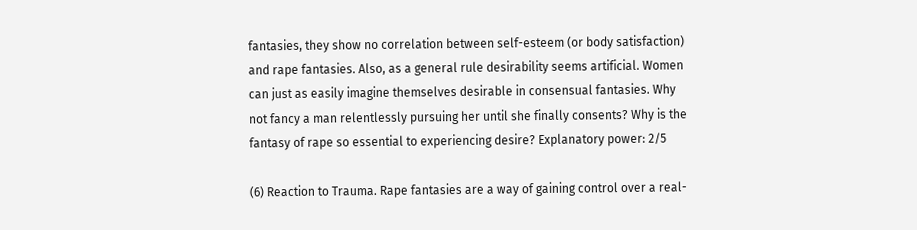fantasies, they show no correlation between self-esteem (or body satisfaction) and rape fantasies. Also, as a general rule desirability seems artificial. Women can just as easily imagine themselves desirable in consensual fantasies. Why not fancy a man relentlessly pursuing her until she finally consents? Why is the fantasy of rape so essential to experiencing desire? Explanatory power: 2/5

(6) Reaction to Trauma. Rape fantasies are a way of gaining control over a real-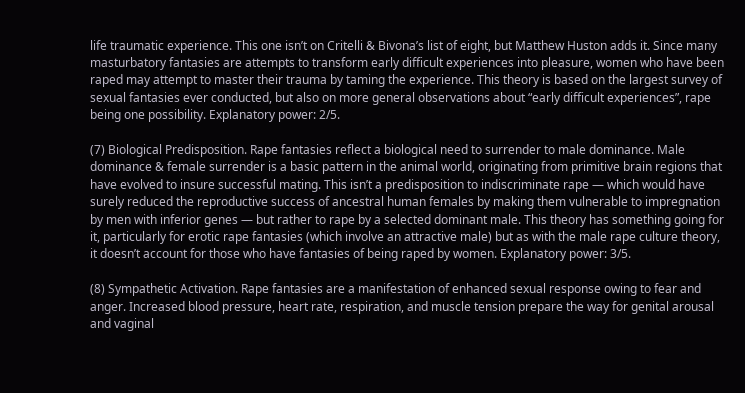life traumatic experience. This one isn’t on Critelli & Bivona’s list of eight, but Matthew Huston adds it. Since many masturbatory fantasies are attempts to transform early difficult experiences into pleasure, women who have been raped may attempt to master their trauma by taming the experience. This theory is based on the largest survey of sexual fantasies ever conducted, but also on more general observations about “early difficult experiences”, rape being one possibility. Explanatory power: 2/5.

(7) Biological Predisposition. Rape fantasies reflect a biological need to surrender to male dominance. Male dominance & female surrender is a basic pattern in the animal world, originating from primitive brain regions that have evolved to insure successful mating. This isn’t a predisposition to indiscriminate rape — which would have surely reduced the reproductive success of ancestral human females by making them vulnerable to impregnation by men with inferior genes — but rather to rape by a selected dominant male. This theory has something going for it, particularly for erotic rape fantasies (which involve an attractive male) but as with the male rape culture theory, it doesn’t account for those who have fantasies of being raped by women. Explanatory power: 3/5.

(8) Sympathetic Activation. Rape fantasies are a manifestation of enhanced sexual response owing to fear and anger. Increased blood pressure, heart rate, respiration, and muscle tension prepare the way for genital arousal and vaginal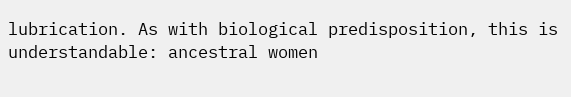lubrication. As with biological predisposition, this is understandable: ancestral women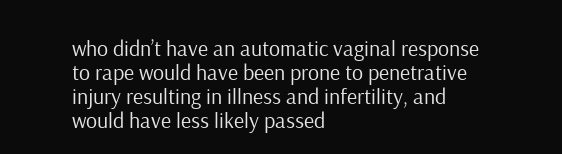who didn’t have an automatic vaginal response to rape would have been prone to penetrative injury resulting in illness and infertility, and would have less likely passed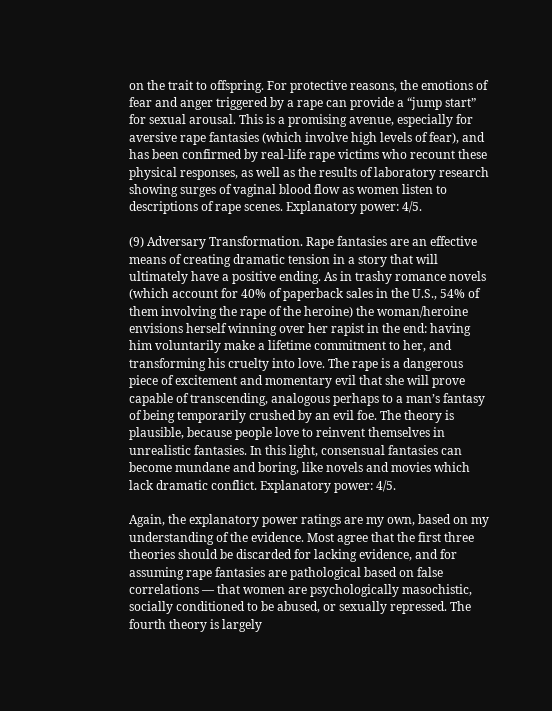on the trait to offspring. For protective reasons, the emotions of fear and anger triggered by a rape can provide a “jump start” for sexual arousal. This is a promising avenue, especially for aversive rape fantasies (which involve high levels of fear), and has been confirmed by real-life rape victims who recount these physical responses, as well as the results of laboratory research showing surges of vaginal blood flow as women listen to descriptions of rape scenes. Explanatory power: 4/5.

(9) Adversary Transformation. Rape fantasies are an effective means of creating dramatic tension in a story that will ultimately have a positive ending. As in trashy romance novels (which account for 40% of paperback sales in the U.S., 54% of them involving the rape of the heroine) the woman/heroine envisions herself winning over her rapist in the end: having him voluntarily make a lifetime commitment to her, and transforming his cruelty into love. The rape is a dangerous piece of excitement and momentary evil that she will prove capable of transcending, analogous perhaps to a man’s fantasy of being temporarily crushed by an evil foe. The theory is plausible, because people love to reinvent themselves in unrealistic fantasies. In this light, consensual fantasies can become mundane and boring, like novels and movies which lack dramatic conflict. Explanatory power: 4/5.

Again, the explanatory power ratings are my own, based on my understanding of the evidence. Most agree that the first three theories should be discarded for lacking evidence, and for assuming rape fantasies are pathological based on false correlations — that women are psychologically masochistic, socially conditioned to be abused, or sexually repressed. The fourth theory is largely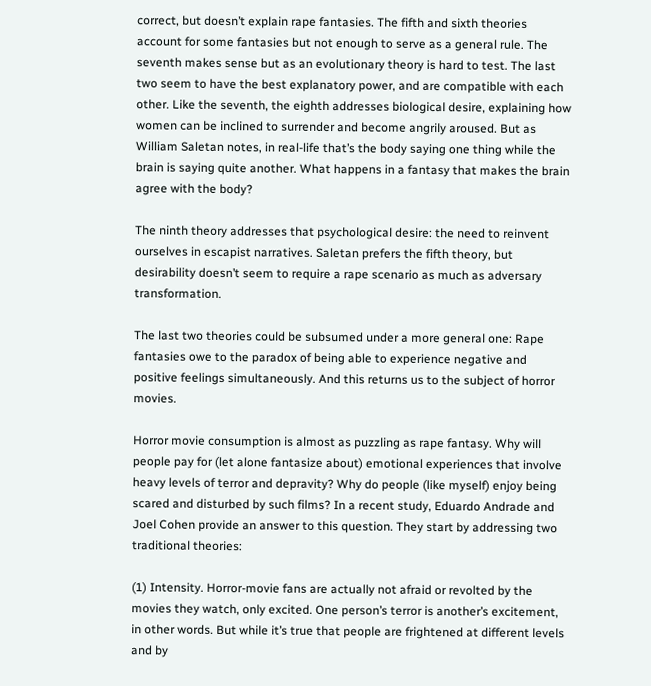correct, but doesn’t explain rape fantasies. The fifth and sixth theories account for some fantasies but not enough to serve as a general rule. The seventh makes sense but as an evolutionary theory is hard to test. The last two seem to have the best explanatory power, and are compatible with each other. Like the seventh, the eighth addresses biological desire, explaining how women can be inclined to surrender and become angrily aroused. But as William Saletan notes, in real-life that’s the body saying one thing while the brain is saying quite another. What happens in a fantasy that makes the brain agree with the body?

The ninth theory addresses that psychological desire: the need to reinvent ourselves in escapist narratives. Saletan prefers the fifth theory, but desirability doesn’t seem to require a rape scenario as much as adversary transformation.

The last two theories could be subsumed under a more general one: Rape fantasies owe to the paradox of being able to experience negative and positive feelings simultaneously. And this returns us to the subject of horror movies.

Horror movie consumption is almost as puzzling as rape fantasy. Why will people pay for (let alone fantasize about) emotional experiences that involve heavy levels of terror and depravity? Why do people (like myself) enjoy being scared and disturbed by such films? In a recent study, Eduardo Andrade and Joel Cohen provide an answer to this question. They start by addressing two traditional theories:

(1) Intensity. Horror-movie fans are actually not afraid or revolted by the movies they watch, only excited. One person’s terror is another’s excitement, in other words. But while it’s true that people are frightened at different levels and by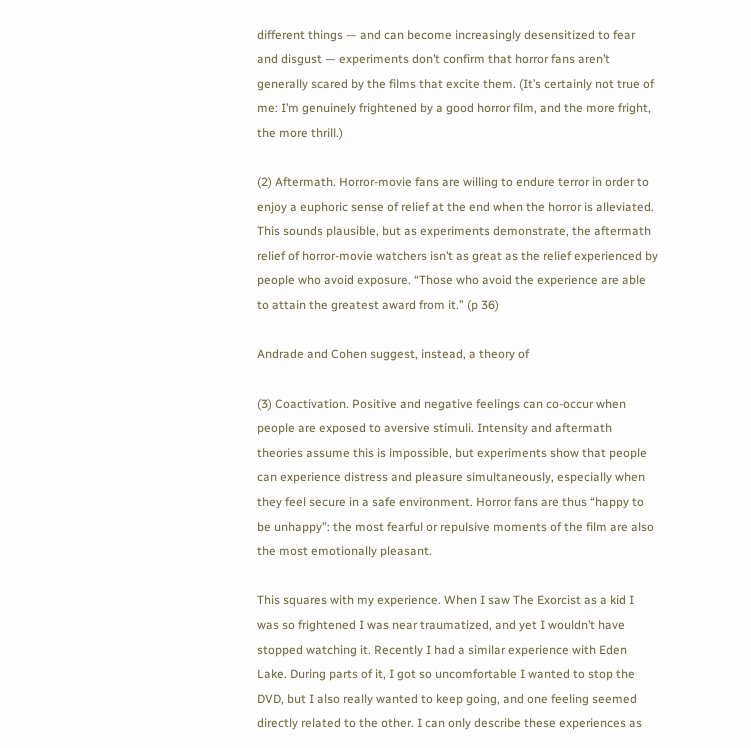different things — and can become increasingly desensitized to fear and disgust — experiments don’t confirm that horror fans aren’t generally scared by the films that excite them. (It’s certainly not true of me: I’m genuinely frightened by a good horror film, and the more fright, the more thrill.)

(2) Aftermath. Horror-movie fans are willing to endure terror in order to enjoy a euphoric sense of relief at the end when the horror is alleviated. This sounds plausible, but as experiments demonstrate, the aftermath relief of horror-movie watchers isn’t as great as the relief experienced by people who avoid exposure. “Those who avoid the experience are able to attain the greatest award from it.” (p 36)

Andrade and Cohen suggest, instead, a theory of

(3) Coactivation. Positive and negative feelings can co-occur when people are exposed to aversive stimuli. Intensity and aftermath theories assume this is impossible, but experiments show that people can experience distress and pleasure simultaneously, especially when they feel secure in a safe environment. Horror fans are thus “happy to be unhappy”: the most fearful or repulsive moments of the film are also the most emotionally pleasant.

This squares with my experience. When I saw The Exorcist as a kid I was so frightened I was near traumatized, and yet I wouldn’t have stopped watching it. Recently I had a similar experience with Eden Lake. During parts of it, I got so uncomfortable I wanted to stop the DVD, but I also really wanted to keep going, and one feeling seemed directly related to the other. I can only describe these experiences as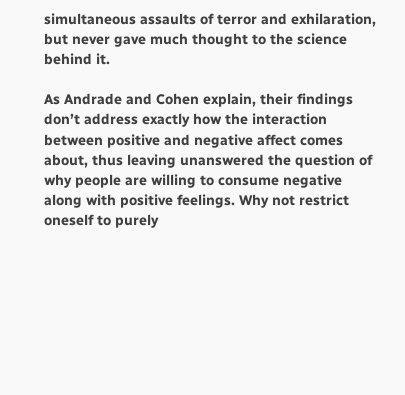simultaneous assaults of terror and exhilaration, but never gave much thought to the science behind it.

As Andrade and Cohen explain, their findings don’t address exactly how the interaction between positive and negative affect comes about, thus leaving unanswered the question of why people are willing to consume negative along with positive feelings. Why not restrict oneself to purely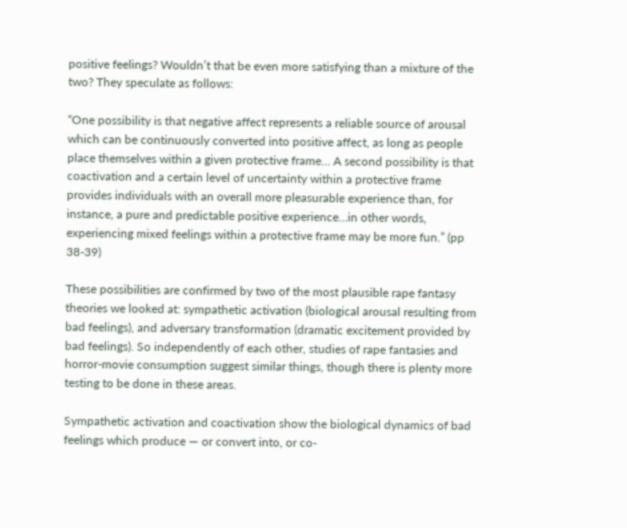positive feelings? Wouldn’t that be even more satisfying than a mixture of the two? They speculate as follows:

“One possibility is that negative affect represents a reliable source of arousal which can be continuously converted into positive affect, as long as people place themselves within a given protective frame… A second possibility is that coactivation and a certain level of uncertainty within a protective frame provides individuals with an overall more pleasurable experience than, for instance, a pure and predictable positive experience…in other words, experiencing mixed feelings within a protective frame may be more fun.” (pp 38-39)

These possibilities are confirmed by two of the most plausible rape fantasy theories we looked at: sympathetic activation (biological arousal resulting from bad feelings), and adversary transformation (dramatic excitement provided by bad feelings). So independently of each other, studies of rape fantasies and horror-movie consumption suggest similar things, though there is plenty more testing to be done in these areas.

Sympathetic activation and coactivation show the biological dynamics of bad feelings which produce — or convert into, or co-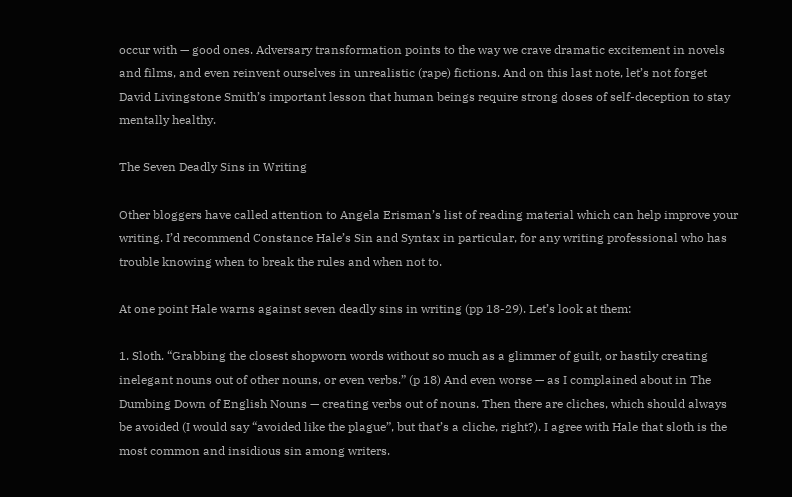occur with — good ones. Adversary transformation points to the way we crave dramatic excitement in novels and films, and even reinvent ourselves in unrealistic (rape) fictions. And on this last note, let’s not forget David Livingstone Smith’s important lesson that human beings require strong doses of self-deception to stay mentally healthy.

The Seven Deadly Sins in Writing

Other bloggers have called attention to Angela Erisman’s list of reading material which can help improve your writing. I’d recommend Constance Hale’s Sin and Syntax in particular, for any writing professional who has trouble knowing when to break the rules and when not to.

At one point Hale warns against seven deadly sins in writing (pp 18-29). Let’s look at them:

1. Sloth. “Grabbing the closest shopworn words without so much as a glimmer of guilt, or hastily creating inelegant nouns out of other nouns, or even verbs.” (p 18) And even worse — as I complained about in The Dumbing Down of English Nouns — creating verbs out of nouns. Then there are cliches, which should always be avoided (I would say “avoided like the plague”, but that’s a cliche, right?). I agree with Hale that sloth is the most common and insidious sin among writers.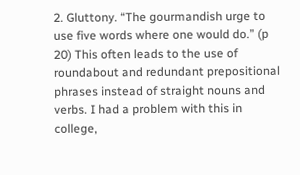2. Gluttony. “The gourmandish urge to use five words where one would do.” (p 20) This often leads to the use of roundabout and redundant prepositional phrases instead of straight nouns and verbs. I had a problem with this in college,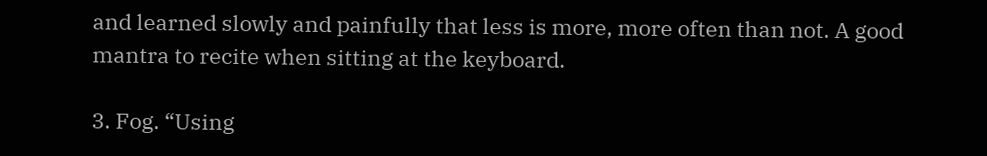and learned slowly and painfully that less is more, more often than not. A good mantra to recite when sitting at the keyboard.

3. Fog. “Using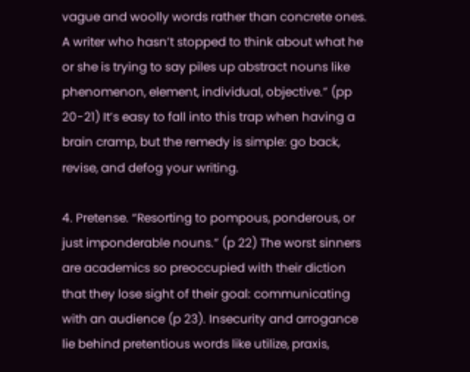vague and woolly words rather than concrete ones. A writer who hasn’t stopped to think about what he or she is trying to say piles up abstract nouns like phenomenon, element, individual, objective.” (pp 20-21) It’s easy to fall into this trap when having a brain cramp, but the remedy is simple: go back, revise, and defog your writing.

4. Pretense. “Resorting to pompous, ponderous, or just imponderable nouns.” (p 22) The worst sinners are academics so preoccupied with their diction that they lose sight of their goal: communicating with an audience (p 23). Insecurity and arrogance lie behind pretentious words like utilize, praxis,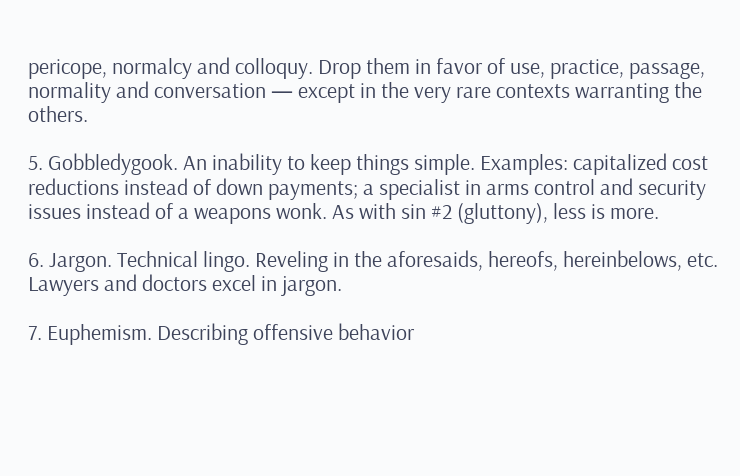pericope, normalcy and colloquy. Drop them in favor of use, practice, passage, normality and conversation — except in the very rare contexts warranting the others.

5. Gobbledygook. An inability to keep things simple. Examples: capitalized cost reductions instead of down payments; a specialist in arms control and security issues instead of a weapons wonk. As with sin #2 (gluttony), less is more.

6. Jargon. Technical lingo. Reveling in the aforesaids, hereofs, hereinbelows, etc. Lawyers and doctors excel in jargon.

7. Euphemism. Describing offensive behavior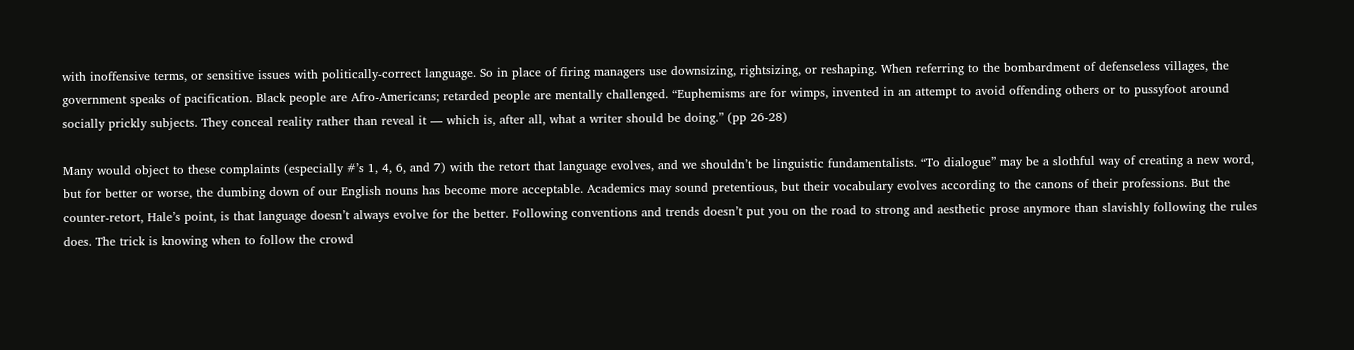with inoffensive terms, or sensitive issues with politically-correct language. So in place of firing managers use downsizing, rightsizing, or reshaping. When referring to the bombardment of defenseless villages, the government speaks of pacification. Black people are Afro-Americans; retarded people are mentally challenged. “Euphemisms are for wimps, invented in an attempt to avoid offending others or to pussyfoot around socially prickly subjects. They conceal reality rather than reveal it — which is, after all, what a writer should be doing.” (pp 26-28)

Many would object to these complaints (especially #’s 1, 4, 6, and 7) with the retort that language evolves, and we shouldn’t be linguistic fundamentalists. “To dialogue” may be a slothful way of creating a new word, but for better or worse, the dumbing down of our English nouns has become more acceptable. Academics may sound pretentious, but their vocabulary evolves according to the canons of their professions. But the counter-retort, Hale’s point, is that language doesn’t always evolve for the better. Following conventions and trends doesn’t put you on the road to strong and aesthetic prose anymore than slavishly following the rules does. The trick is knowing when to follow the crowd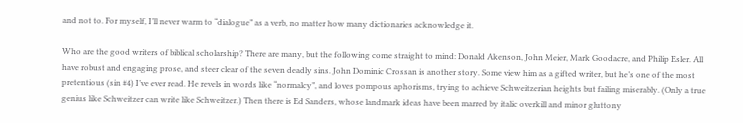and not to. For myself, I’ll never warm to “dialogue” as a verb, no matter how many dictionaries acknowledge it.

Who are the good writers of biblical scholarship? There are many, but the following come straight to mind: Donald Akenson, John Meier, Mark Goodacre, and Philip Esler. All have robust and engaging prose, and steer clear of the seven deadly sins. John Dominic Crossan is another story. Some view him as a gifted writer, but he’s one of the most pretentious (sin #4) I’ve ever read. He revels in words like “normalcy”, and loves pompous aphorisms, trying to achieve Schweitzerian heights but failing miserably. (Only a true genius like Schweitzer can write like Schweitzer.) Then there is Ed Sanders, whose landmark ideas have been marred by italic overkill and minor gluttony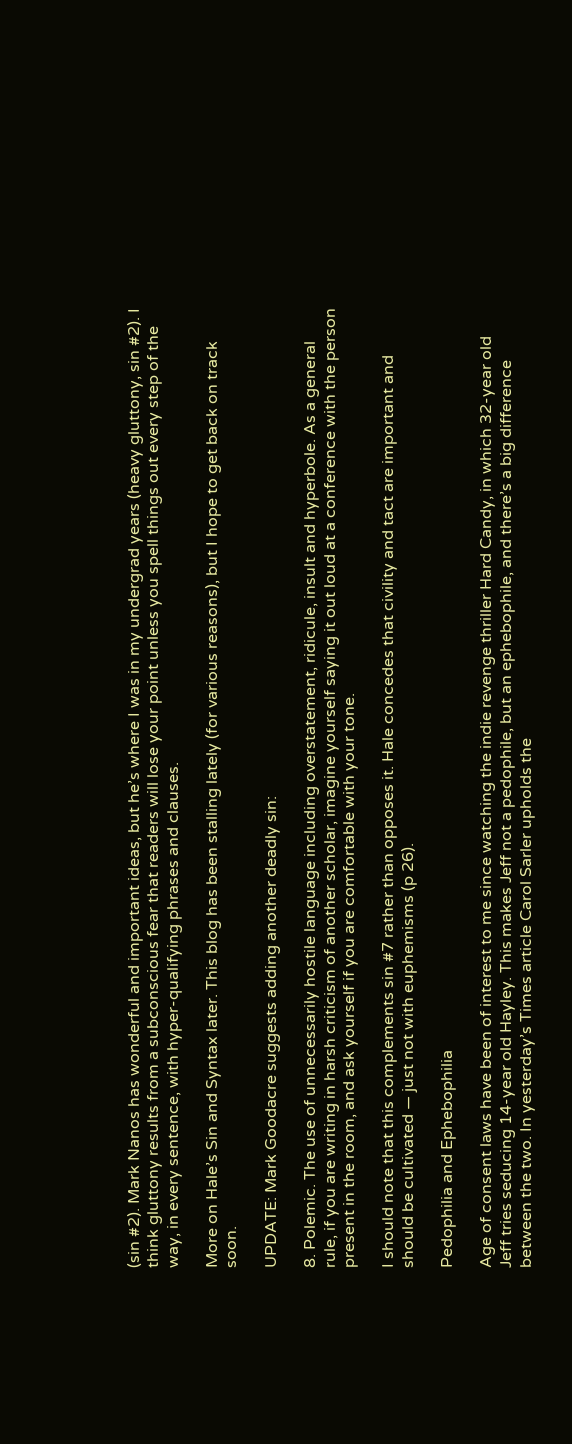(sin #2). Mark Nanos has wonderful and important ideas, but he’s where I was in my undergrad years (heavy gluttony, sin #2). I think gluttony results from a subconscious fear that readers will lose your point unless you spell things out every step of the way, in every sentence, with hyper-qualifying phrases and clauses.

More on Hale’s Sin and Syntax later. This blog has been stalling lately (for various reasons), but I hope to get back on track soon.

UPDATE: Mark Goodacre suggests adding another deadly sin:

8. Polemic. The use of unnecessarily hostile language including overstatement, ridicule, insult and hyperbole. As a general rule, if you are writing in harsh criticism of another scholar, imagine yourself saying it out loud at a conference with the person present in the room, and ask yourself if you are comfortable with your tone.

I should note that this complements sin #7 rather than opposes it. Hale concedes that civility and tact are important and should be cultivated — just not with euphemisms (p 26).

Pedophilia and Ephebophilia

Age of consent laws have been of interest to me since watching the indie revenge thriller Hard Candy, in which 32-year old Jeff tries seducing 14-year old Hayley. This makes Jeff not a pedophile, but an ephebophile, and there’s a big difference between the two. In yesterday’s Times article Carol Sarler upholds the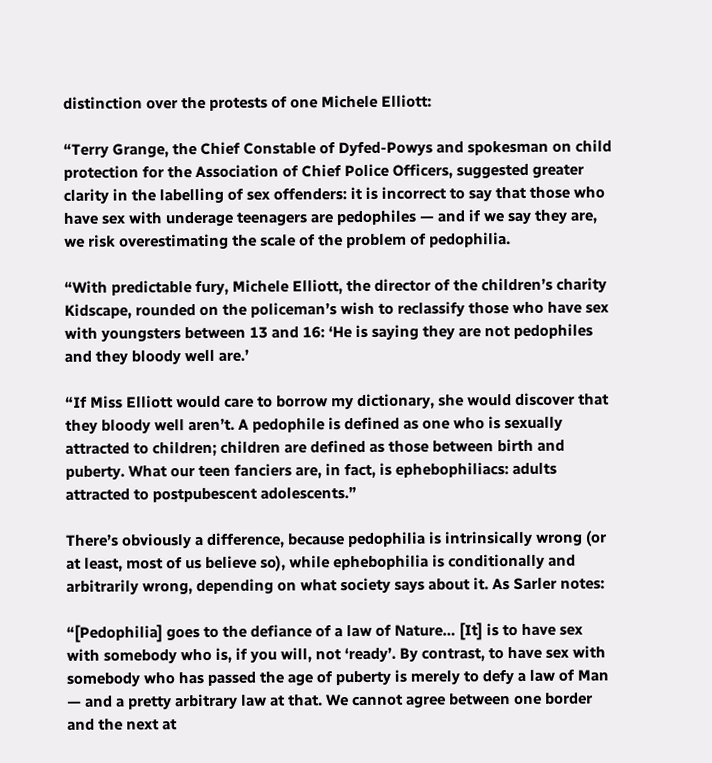distinction over the protests of one Michele Elliott:

“Terry Grange, the Chief Constable of Dyfed-Powys and spokesman on child protection for the Association of Chief Police Officers, suggested greater clarity in the labelling of sex offenders: it is incorrect to say that those who have sex with underage teenagers are pedophiles — and if we say they are, we risk overestimating the scale of the problem of pedophilia.

“With predictable fury, Michele Elliott, the director of the children’s charity Kidscape, rounded on the policeman’s wish to reclassify those who have sex with youngsters between 13 and 16: ‘He is saying they are not pedophiles and they bloody well are.’

“If Miss Elliott would care to borrow my dictionary, she would discover that they bloody well aren’t. A pedophile is defined as one who is sexually attracted to children; children are defined as those between birth and puberty. What our teen fanciers are, in fact, is ephebophiliacs: adults attracted to postpubescent adolescents.”

There’s obviously a difference, because pedophilia is intrinsically wrong (or at least, most of us believe so), while ephebophilia is conditionally and arbitrarily wrong, depending on what society says about it. As Sarler notes:

“[Pedophilia] goes to the defiance of a law of Nature… [It] is to have sex with somebody who is, if you will, not ‘ready’. By contrast, to have sex with somebody who has passed the age of puberty is merely to defy a law of Man — and a pretty arbitrary law at that. We cannot agree between one border and the next at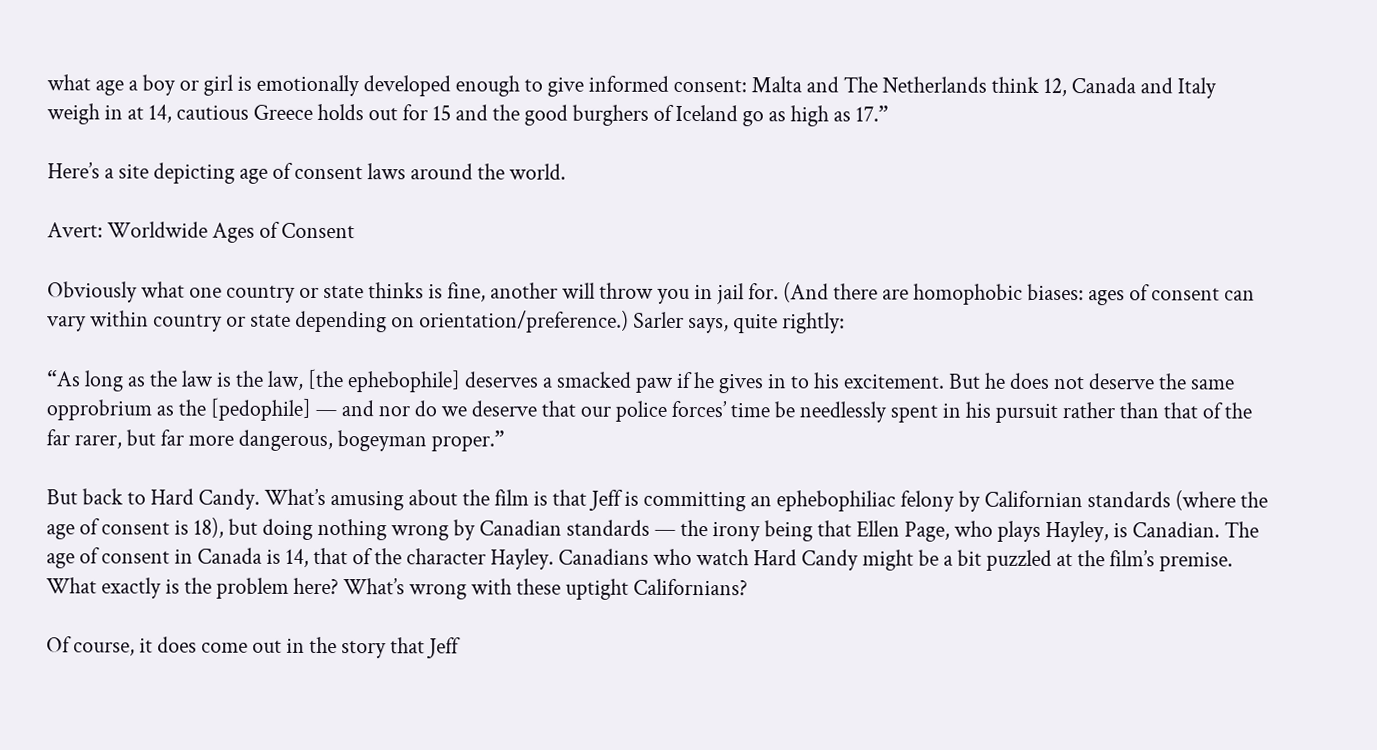what age a boy or girl is emotionally developed enough to give informed consent: Malta and The Netherlands think 12, Canada and Italy weigh in at 14, cautious Greece holds out for 15 and the good burghers of Iceland go as high as 17.”

Here’s a site depicting age of consent laws around the world.

Avert: Worldwide Ages of Consent

Obviously what one country or state thinks is fine, another will throw you in jail for. (And there are homophobic biases: ages of consent can vary within country or state depending on orientation/preference.) Sarler says, quite rightly:

“As long as the law is the law, [the ephebophile] deserves a smacked paw if he gives in to his excitement. But he does not deserve the same opprobrium as the [pedophile] — and nor do we deserve that our police forces’ time be needlessly spent in his pursuit rather than that of the far rarer, but far more dangerous, bogeyman proper.”

But back to Hard Candy. What’s amusing about the film is that Jeff is committing an ephebophiliac felony by Californian standards (where the age of consent is 18), but doing nothing wrong by Canadian standards — the irony being that Ellen Page, who plays Hayley, is Canadian. The age of consent in Canada is 14, that of the character Hayley. Canadians who watch Hard Candy might be a bit puzzled at the film’s premise. What exactly is the problem here? What’s wrong with these uptight Californians?

Of course, it does come out in the story that Jeff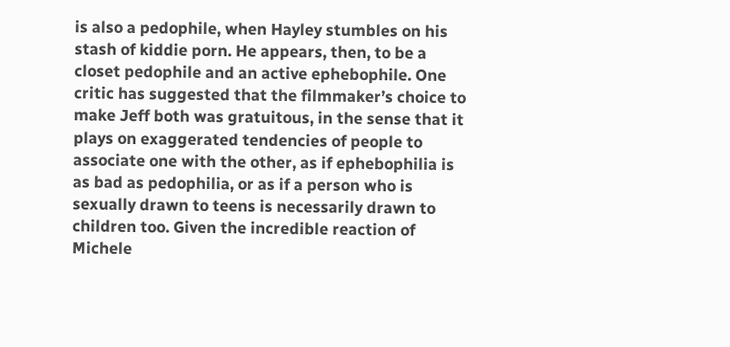is also a pedophile, when Hayley stumbles on his stash of kiddie porn. He appears, then, to be a closet pedophile and an active ephebophile. One critic has suggested that the filmmaker’s choice to make Jeff both was gratuitous, in the sense that it plays on exaggerated tendencies of people to associate one with the other, as if ephebophilia is as bad as pedophilia, or as if a person who is sexually drawn to teens is necessarily drawn to children too. Given the incredible reaction of Michele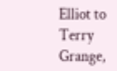Elliot to Terry Grange,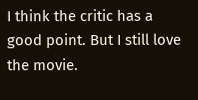I think the critic has a good point. But I still love the movie.